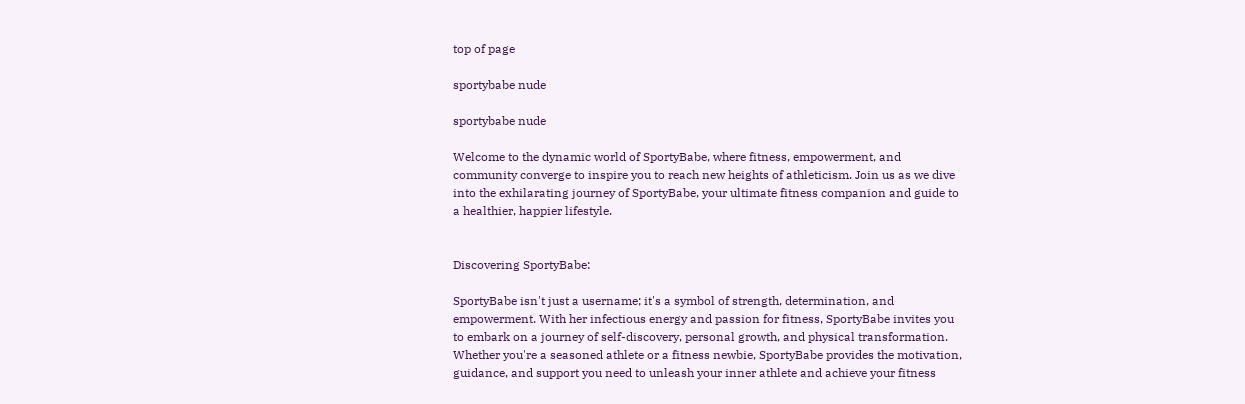top of page

sportybabe nude

sportybabe nude

Welcome to the dynamic world of SportyBabe, where fitness, empowerment, and community converge to inspire you to reach new heights of athleticism. Join us as we dive into the exhilarating journey of SportyBabe, your ultimate fitness companion and guide to a healthier, happier lifestyle.


Discovering SportyBabe:

SportyBabe isn't just a username; it's a symbol of strength, determination, and empowerment. With her infectious energy and passion for fitness, SportyBabe invites you to embark on a journey of self-discovery, personal growth, and physical transformation. Whether you're a seasoned athlete or a fitness newbie, SportyBabe provides the motivation, guidance, and support you need to unleash your inner athlete and achieve your fitness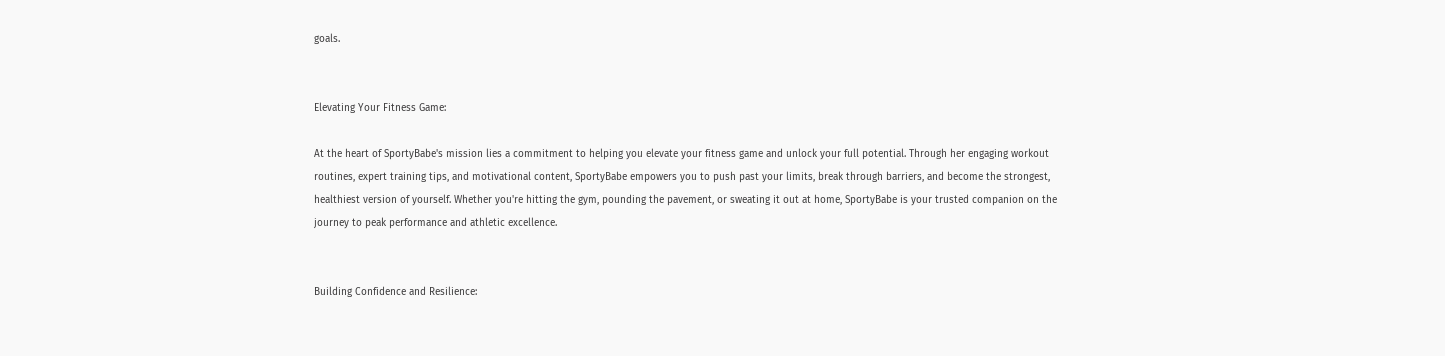goals.


Elevating Your Fitness Game:

At the heart of SportyBabe's mission lies a commitment to helping you elevate your fitness game and unlock your full potential. Through her engaging workout routines, expert training tips, and motivational content, SportyBabe empowers you to push past your limits, break through barriers, and become the strongest, healthiest version of yourself. Whether you're hitting the gym, pounding the pavement, or sweating it out at home, SportyBabe is your trusted companion on the journey to peak performance and athletic excellence.


Building Confidence and Resilience: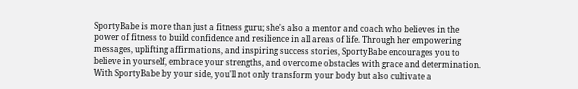SportyBabe is more than just a fitness guru; she's also a mentor and coach who believes in the power of fitness to build confidence and resilience in all areas of life. Through her empowering messages, uplifting affirmations, and inspiring success stories, SportyBabe encourages you to believe in yourself, embrace your strengths, and overcome obstacles with grace and determination. With SportyBabe by your side, you'll not only transform your body but also cultivate a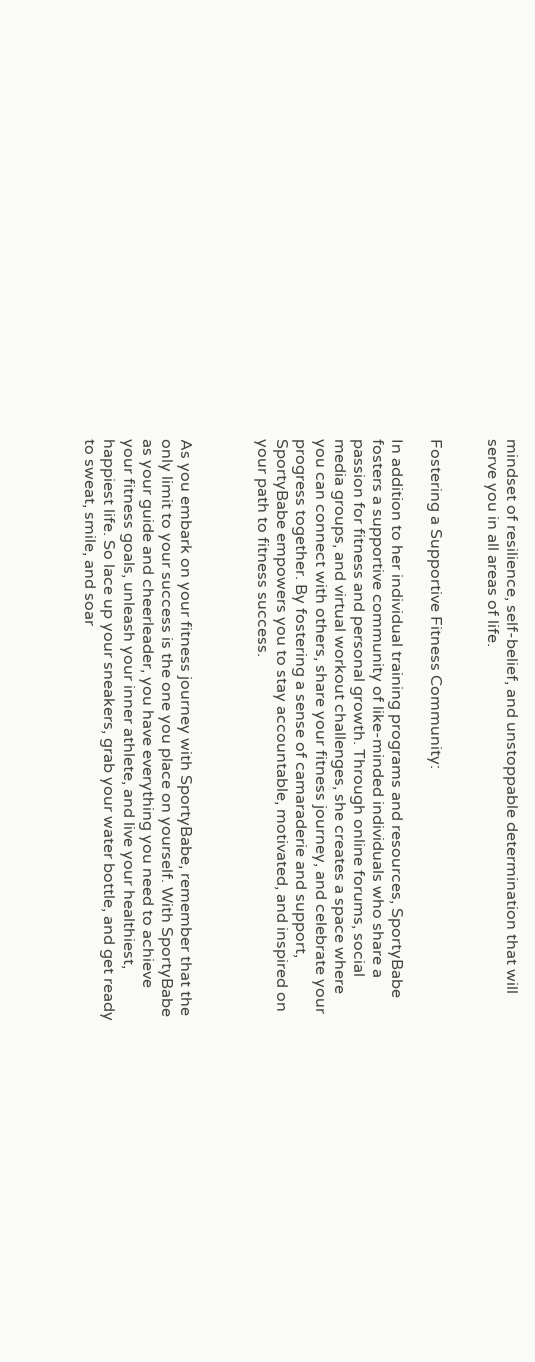mindset of resilience, self-belief, and unstoppable determination that will serve you in all areas of life.


Fostering a Supportive Fitness Community:

In addition to her individual training programs and resources, SportyBabe fosters a supportive community of like-minded individuals who share a passion for fitness and personal growth. Through online forums, social media groups, and virtual workout challenges, she creates a space where you can connect with others, share your fitness journey, and celebrate your progress together. By fostering a sense of camaraderie and support, SportyBabe empowers you to stay accountable, motivated, and inspired on your path to fitness success.



As you embark on your fitness journey with SportyBabe, remember that the only limit to your success is the one you place on yourself. With SportyBabe as your guide and cheerleader, you have everything you need to achieve your fitness goals, unleash your inner athlete, and live your healthiest, happiest life. So lace up your sneakers, grab your water bottle, and get ready to sweat, smile, and soar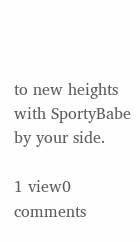to new heights with SportyBabe by your side.

1 view0 comments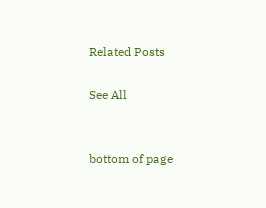Related Posts

See All


bottom of page